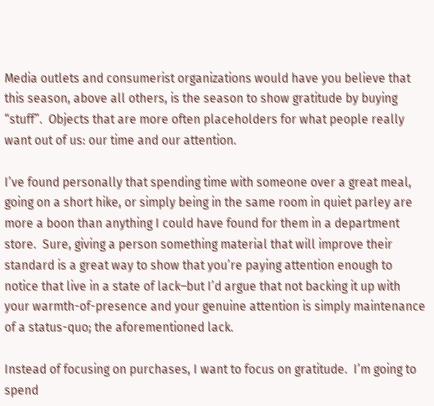Media outlets and consumerist organizations would have you believe that this season, above all others, is the season to show gratitude by buying “stuff”.  Objects that are more often placeholders for what people really want out of us: our time and our attention.

I’ve found personally that spending time with someone over a great meal, going on a short hike, or simply being in the same room in quiet parley are more a boon than anything I could have found for them in a department store.  Sure, giving a person something material that will improve their standard is a great way to show that you’re paying attention enough to notice that live in a state of lack–but I’d argue that not backing it up with your warmth-of-presence and your genuine attention is simply maintenance of a status-quo; the aforementioned lack.

Instead of focusing on purchases, I want to focus on gratitude.  I’m going to spend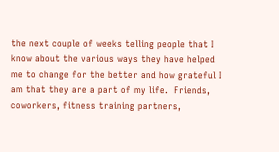the next couple of weeks telling people that I know about the various ways they have helped me to change for the better and how grateful I am that they are a part of my life.  Friends, coworkers, fitness training partners,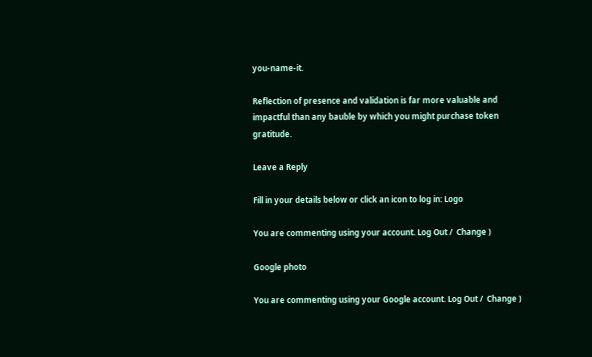you-name-it.

Reflection of presence and validation is far more valuable and impactful than any bauble by which you might purchase token gratitude.

Leave a Reply

Fill in your details below or click an icon to log in: Logo

You are commenting using your account. Log Out /  Change )

Google photo

You are commenting using your Google account. Log Out /  Change )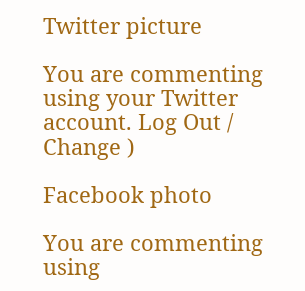Twitter picture

You are commenting using your Twitter account. Log Out /  Change )

Facebook photo

You are commenting using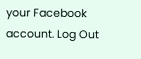your Facebook account. Log Out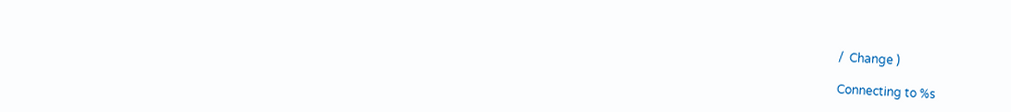/  Change )

Connecting to %s